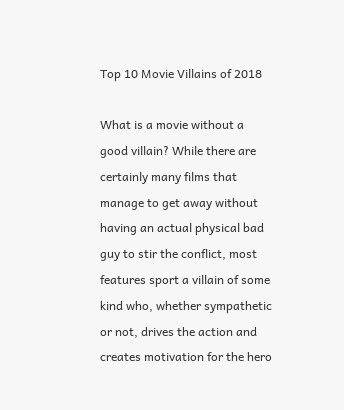Top 10 Movie Villains of 2018

What is a movie without a good villain? While there are certainly many films that manage to get away without having an actual physical bad guy to stir the conflict, most features sport a villain of some kind who, whether sympathetic or not, drives the action and creates motivation for the hero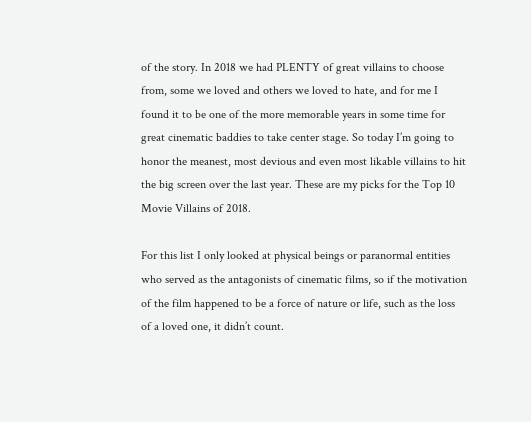of the story. In 2018 we had PLENTY of great villains to choose from, some we loved and others we loved to hate, and for me I found it to be one of the more memorable years in some time for great cinematic baddies to take center stage. So today I’m going to honor the meanest, most devious and even most likable villains to hit the big screen over the last year. These are my picks for the Top 10 Movie Villains of 2018.

For this list I only looked at physical beings or paranormal entities who served as the antagonists of cinematic films, so if the motivation of the film happened to be a force of nature or life, such as the loss of a loved one, it didn’t count.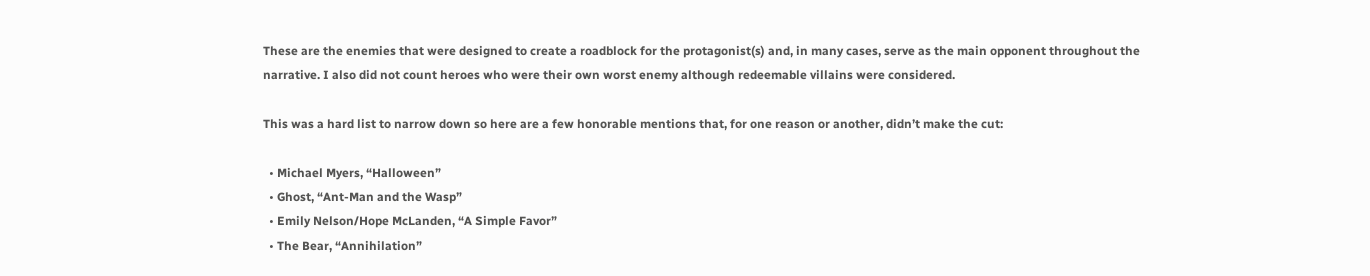These are the enemies that were designed to create a roadblock for the protagonist(s) and, in many cases, serve as the main opponent throughout the narrative. I also did not count heroes who were their own worst enemy although redeemable villains were considered.

This was a hard list to narrow down so here are a few honorable mentions that, for one reason or another, didn’t make the cut:

  • Michael Myers, “Halloween”
  • Ghost, “Ant-Man and the Wasp”
  • Emily Nelson/Hope McLanden, “A Simple Favor”
  • The Bear, “Annihilation”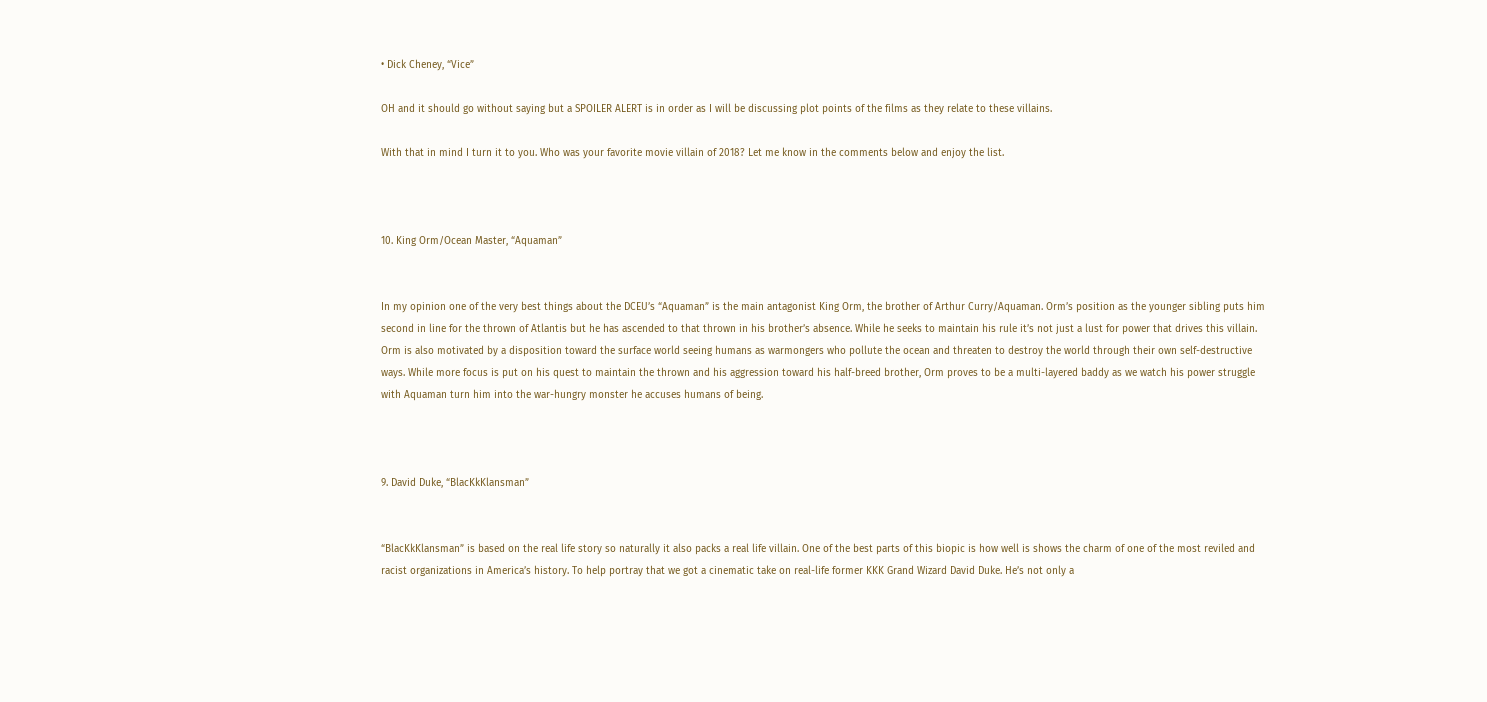• Dick Cheney, “Vice”

OH and it should go without saying but a SPOILER ALERT is in order as I will be discussing plot points of the films as they relate to these villains.

With that in mind I turn it to you. Who was your favorite movie villain of 2018? Let me know in the comments below and enjoy the list.



10. King Orm/Ocean Master, “Aquaman”


In my opinion one of the very best things about the DCEU’s “Aquaman” is the main antagonist King Orm, the brother of Arthur Curry/Aquaman. Orm’s position as the younger sibling puts him second in line for the thrown of Atlantis but he has ascended to that thrown in his brother’s absence. While he seeks to maintain his rule it’s not just a lust for power that drives this villain. Orm is also motivated by a disposition toward the surface world seeing humans as warmongers who pollute the ocean and threaten to destroy the world through their own self-destructive ways. While more focus is put on his quest to maintain the thrown and his aggression toward his half-breed brother, Orm proves to be a multi-layered baddy as we watch his power struggle with Aquaman turn him into the war-hungry monster he accuses humans of being.



9. David Duke, “BlacKkKlansman”


“BlacKkKlansman” is based on the real life story so naturally it also packs a real life villain. One of the best parts of this biopic is how well is shows the charm of one of the most reviled and racist organizations in America’s history. To help portray that we got a cinematic take on real-life former KKK Grand Wizard David Duke. He’s not only a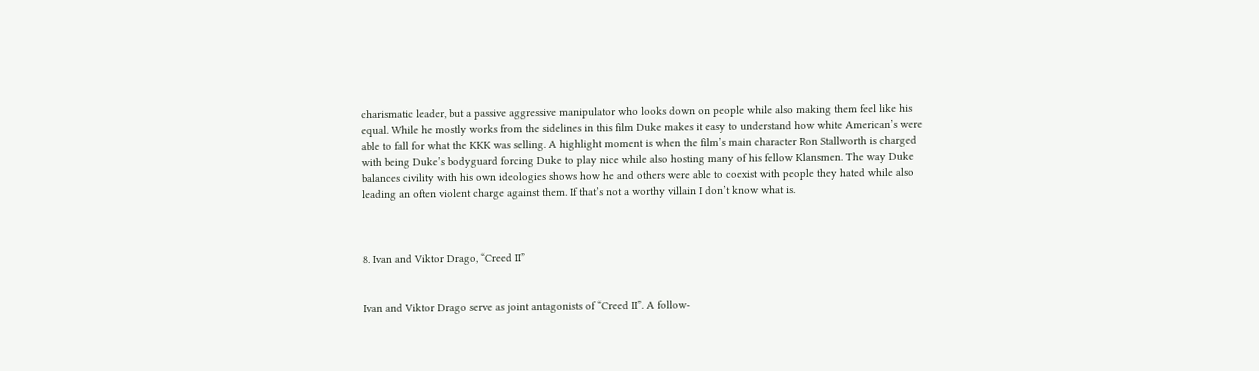charismatic leader, but a passive aggressive manipulator who looks down on people while also making them feel like his equal. While he mostly works from the sidelines in this film Duke makes it easy to understand how white American’s were able to fall for what the KKK was selling. A highlight moment is when the film’s main character Ron Stallworth is charged with being Duke’s bodyguard forcing Duke to play nice while also hosting many of his fellow Klansmen. The way Duke balances civility with his own ideologies shows how he and others were able to coexist with people they hated while also leading an often violent charge against them. If that’s not a worthy villain I don’t know what is.



8. Ivan and Viktor Drago, “Creed II”


Ivan and Viktor Drago serve as joint antagonists of “Creed II”. A follow-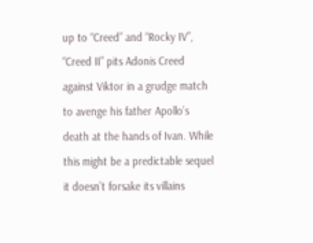up to “Creed” and “Rocky IV”, “Creed II” pits Adonis Creed against Viktor in a grudge match to avenge his father Apollo’s death at the hands of Ivan. While this might be a predictable sequel it doesn’t forsake its villains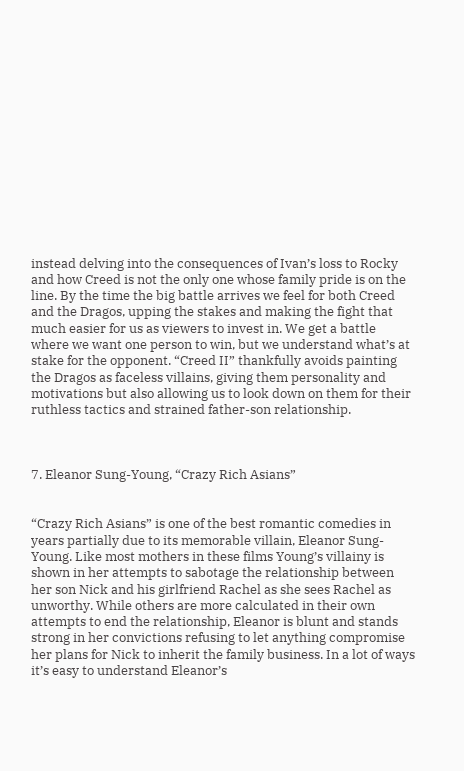instead delving into the consequences of Ivan’s loss to Rocky and how Creed is not the only one whose family pride is on the line. By the time the big battle arrives we feel for both Creed and the Dragos, upping the stakes and making the fight that much easier for us as viewers to invest in. We get a battle where we want one person to win, but we understand what’s at stake for the opponent. “Creed II” thankfully avoids painting the Dragos as faceless villains, giving them personality and motivations but also allowing us to look down on them for their ruthless tactics and strained father-son relationship.



7. Eleanor Sung-Young, “Crazy Rich Asians”


“Crazy Rich Asians” is one of the best romantic comedies in years partially due to its memorable villain, Eleanor Sung-Young. Like most mothers in these films Young’s villainy is shown in her attempts to sabotage the relationship between her son Nick and his girlfriend Rachel as she sees Rachel as unworthy. While others are more calculated in their own attempts to end the relationship, Eleanor is blunt and stands strong in her convictions refusing to let anything compromise her plans for Nick to inherit the family business. In a lot of ways it’s easy to understand Eleanor’s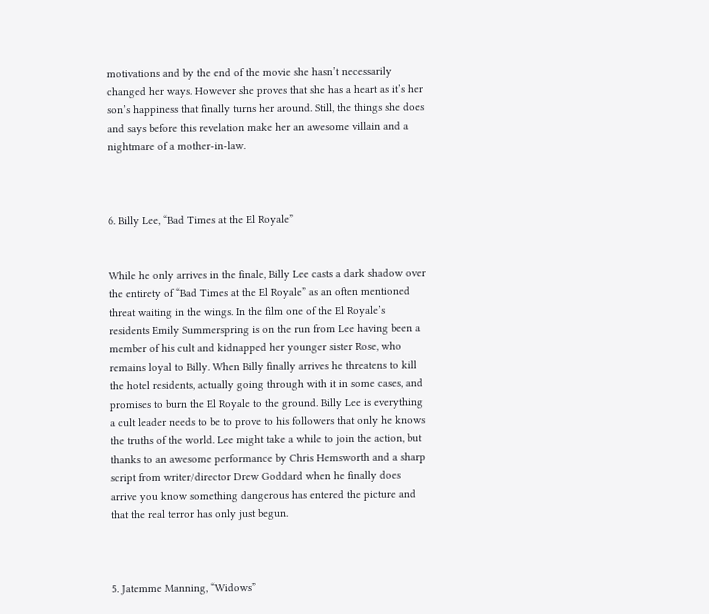motivations and by the end of the movie she hasn’t necessarily changed her ways. However she proves that she has a heart as it’s her son’s happiness that finally turns her around. Still, the things she does and says before this revelation make her an awesome villain and a nightmare of a mother-in-law.



6. Billy Lee, “Bad Times at the El Royale”


While he only arrives in the finale, Billy Lee casts a dark shadow over the entirety of “Bad Times at the El Royale” as an often mentioned threat waiting in the wings. In the film one of the El Royale’s residents Emily Summerspring is on the run from Lee having been a member of his cult and kidnapped her younger sister Rose, who remains loyal to Billy. When Billy finally arrives he threatens to kill the hotel residents, actually going through with it in some cases, and promises to burn the El Royale to the ground. Billy Lee is everything a cult leader needs to be to prove to his followers that only he knows the truths of the world. Lee might take a while to join the action, but thanks to an awesome performance by Chris Hemsworth and a sharp script from writer/director Drew Goddard when he finally does arrive you know something dangerous has entered the picture and that the real terror has only just begun.



5. Jatemme Manning, “Widows”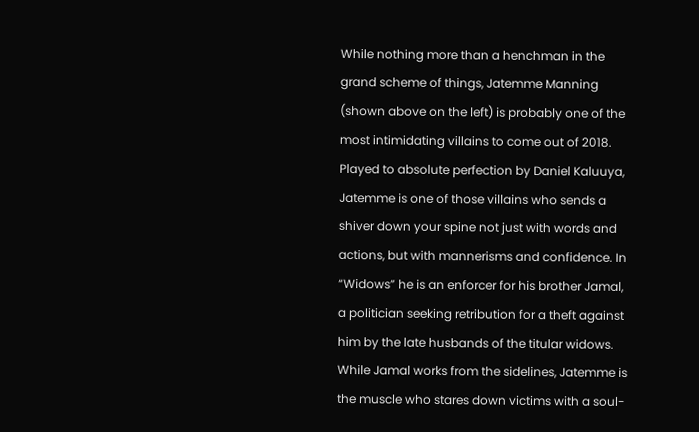While nothing more than a henchman in the grand scheme of things, Jatemme Manning (shown above on the left) is probably one of the most intimidating villains to come out of 2018. Played to absolute perfection by Daniel Kaluuya, Jatemme is one of those villains who sends a shiver down your spine not just with words and actions, but with mannerisms and confidence. In “Widows” he is an enforcer for his brother Jamal, a politician seeking retribution for a theft against him by the late husbands of the titular widows. While Jamal works from the sidelines, Jatemme is the muscle who stares down victims with a soul-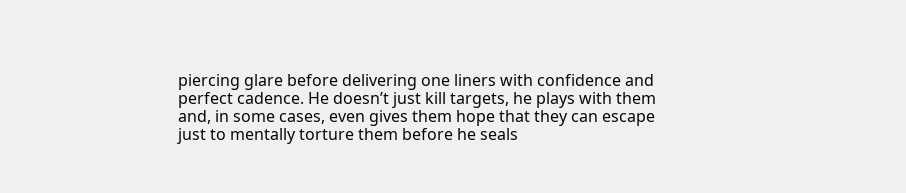piercing glare before delivering one liners with confidence and perfect cadence. He doesn’t just kill targets, he plays with them and, in some cases, even gives them hope that they can escape just to mentally torture them before he seals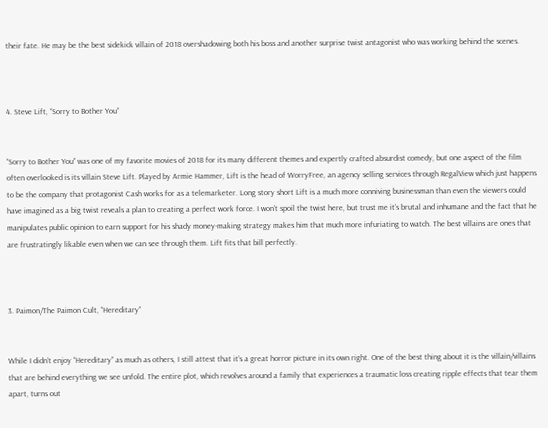their fate. He may be the best sidekick villain of 2018 overshadowing both his boss and another surprise twist antagonist who was working behind the scenes.



4. Steve Lift, “Sorry to Bother You”


“Sorry to Bother You” was one of my favorite movies of 2018 for its many different themes and expertly crafted absurdist comedy, but one aspect of the film often overlooked is its villain Steve Lift. Played by Armie Hammer, Lift is the head of WorryFree, an agency selling services through RegalView which just happens to be the company that protagonist Cash works for as a telemarketer. Long story short Lift is a much more conniving businessman than even the viewers could have imagined as a big twist reveals a plan to creating a perfect work force. I won’t spoil the twist here, but trust me it’s brutal and inhumane and the fact that he manipulates public opinion to earn support for his shady money-making strategy makes him that much more infuriating to watch. The best villains are ones that are frustratingly likable even when we can see through them. Lift fits that bill perfectly.



3. Paimon/The Paimon Cult, “Hereditary”


While I didn’t enjoy “Hereditary” as much as others, I still attest that it’s a great horror picture in its own right. One of the best thing about it is the villain/villains that are behind everything we see unfold. The entire plot, which revolves around a family that experiences a traumatic loss creating ripple effects that tear them apart, turns out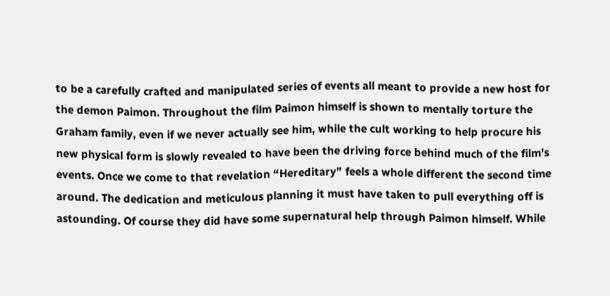to be a carefully crafted and manipulated series of events all meant to provide a new host for the demon Paimon. Throughout the film Paimon himself is shown to mentally torture the Graham family, even if we never actually see him, while the cult working to help procure his new physical form is slowly revealed to have been the driving force behind much of the film’s events. Once we come to that revelation “Hereditary” feels a whole different the second time around. The dedication and meticulous planning it must have taken to pull everything off is astounding. Of course they did have some supernatural help through Paimon himself. While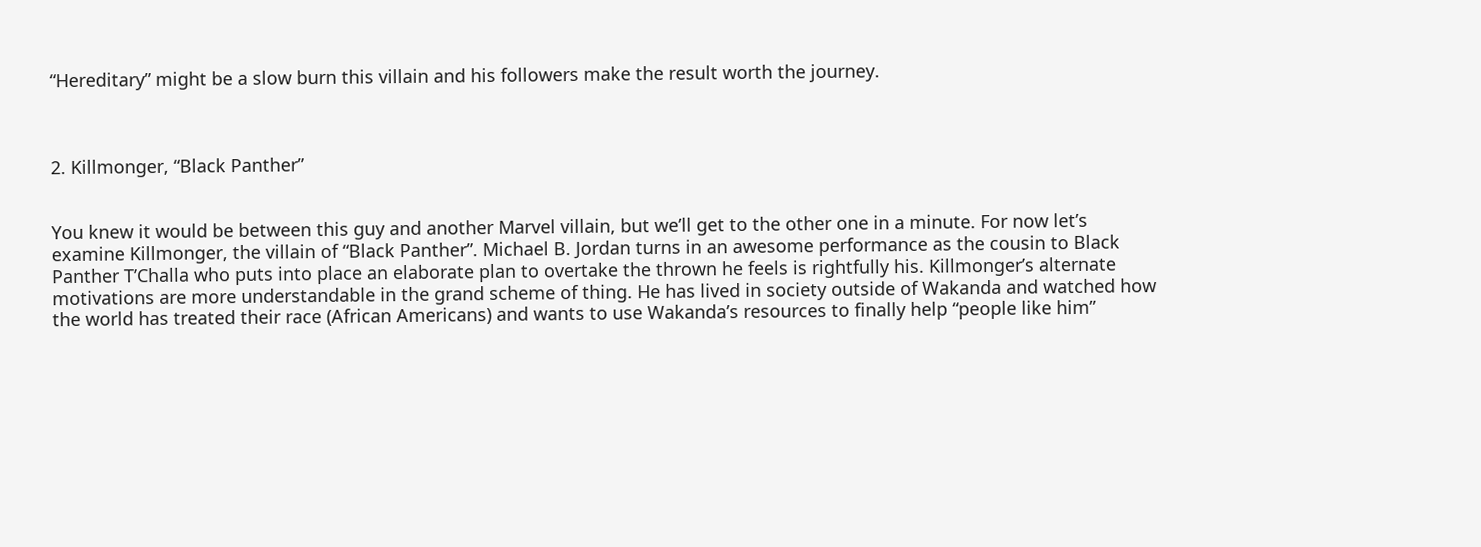“Hereditary” might be a slow burn this villain and his followers make the result worth the journey.



2. Killmonger, “Black Panther”


You knew it would be between this guy and another Marvel villain, but we’ll get to the other one in a minute. For now let’s examine Killmonger, the villain of “Black Panther”. Michael B. Jordan turns in an awesome performance as the cousin to Black Panther T’Challa who puts into place an elaborate plan to overtake the thrown he feels is rightfully his. Killmonger’s alternate motivations are more understandable in the grand scheme of thing. He has lived in society outside of Wakanda and watched how the world has treated their race (African Americans) and wants to use Wakanda’s resources to finally help “people like him”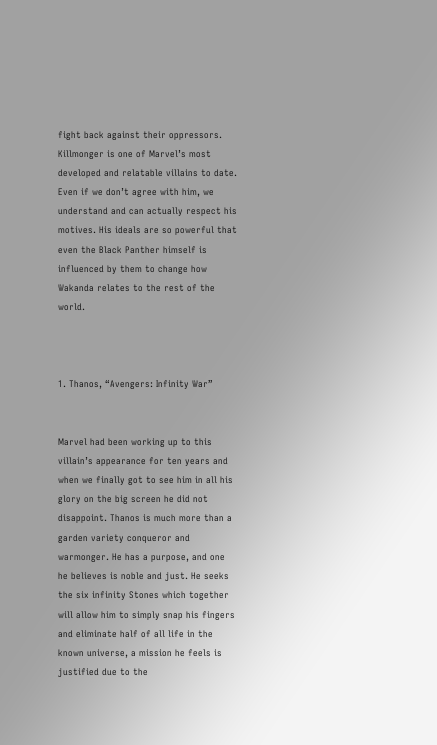fight back against their oppressors. Killmonger is one of Marvel’s most developed and relatable villains to date. Even if we don’t agree with him, we understand and can actually respect his motives. His ideals are so powerful that even the Black Panther himself is influenced by them to change how Wakanda relates to the rest of the world.



1. Thanos, “Avengers: Infinity War”


Marvel had been working up to this villain’s appearance for ten years and when we finally got to see him in all his glory on the big screen he did not disappoint. Thanos is much more than a garden variety conqueror and warmonger. He has a purpose, and one he believes is noble and just. He seeks the six infinity Stones which together will allow him to simply snap his fingers and eliminate half of all life in the known universe, a mission he feels is justified due to the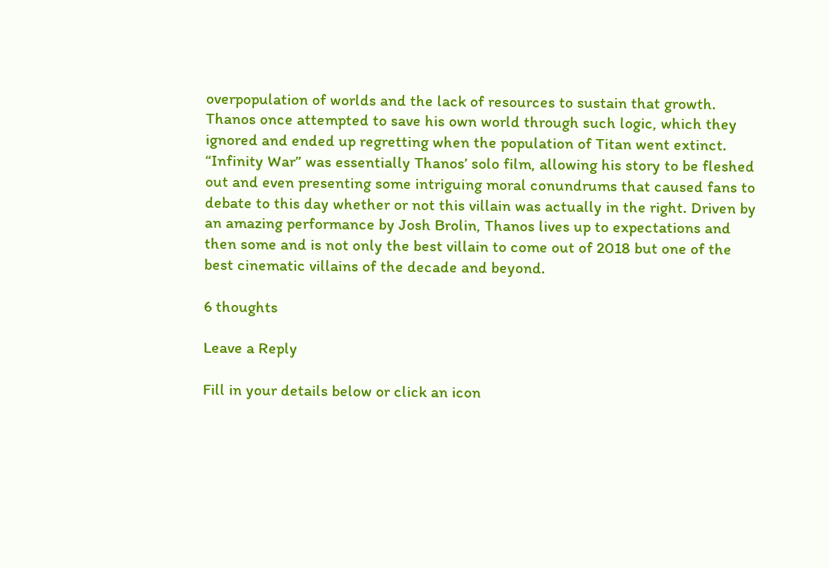overpopulation of worlds and the lack of resources to sustain that growth. Thanos once attempted to save his own world through such logic, which they ignored and ended up regretting when the population of Titan went extinct. “Infinity War” was essentially Thanos’ solo film, allowing his story to be fleshed out and even presenting some intriguing moral conundrums that caused fans to debate to this day whether or not this villain was actually in the right. Driven by an amazing performance by Josh Brolin, Thanos lives up to expectations and then some and is not only the best villain to come out of 2018 but one of the best cinematic villains of the decade and beyond.

6 thoughts

Leave a Reply

Fill in your details below or click an icon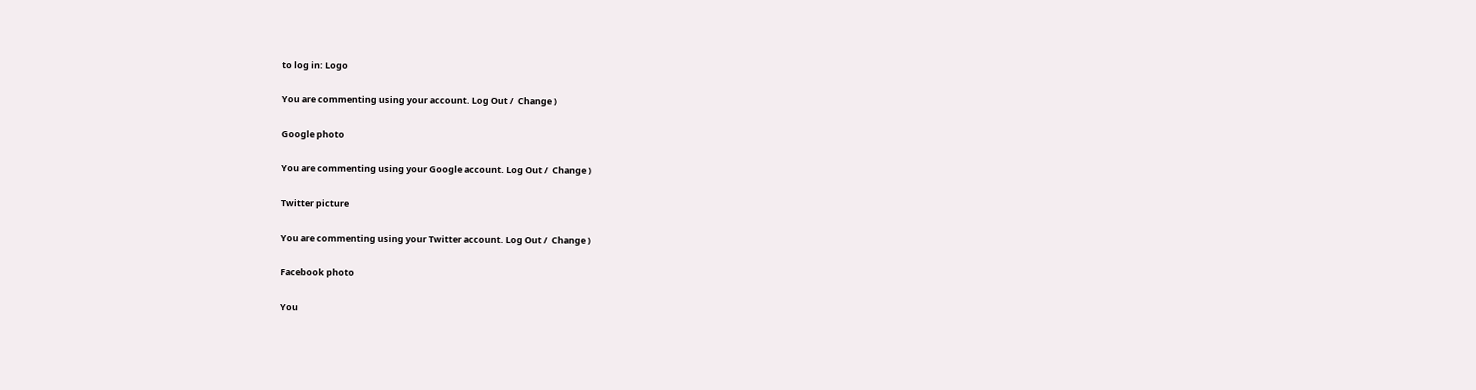to log in: Logo

You are commenting using your account. Log Out /  Change )

Google photo

You are commenting using your Google account. Log Out /  Change )

Twitter picture

You are commenting using your Twitter account. Log Out /  Change )

Facebook photo

You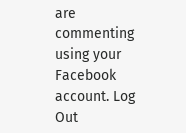are commenting using your Facebook account. Log Out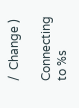/  Change )

Connecting to %s